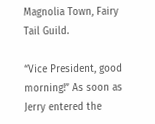Magnolia Town, Fairy Tail Guild.

“Vice President, good morning!” As soon as Jerry entered the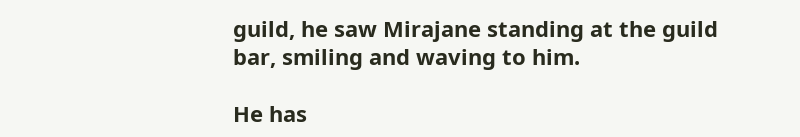guild, he saw Mirajane standing at the guild bar, smiling and waving to him.

He has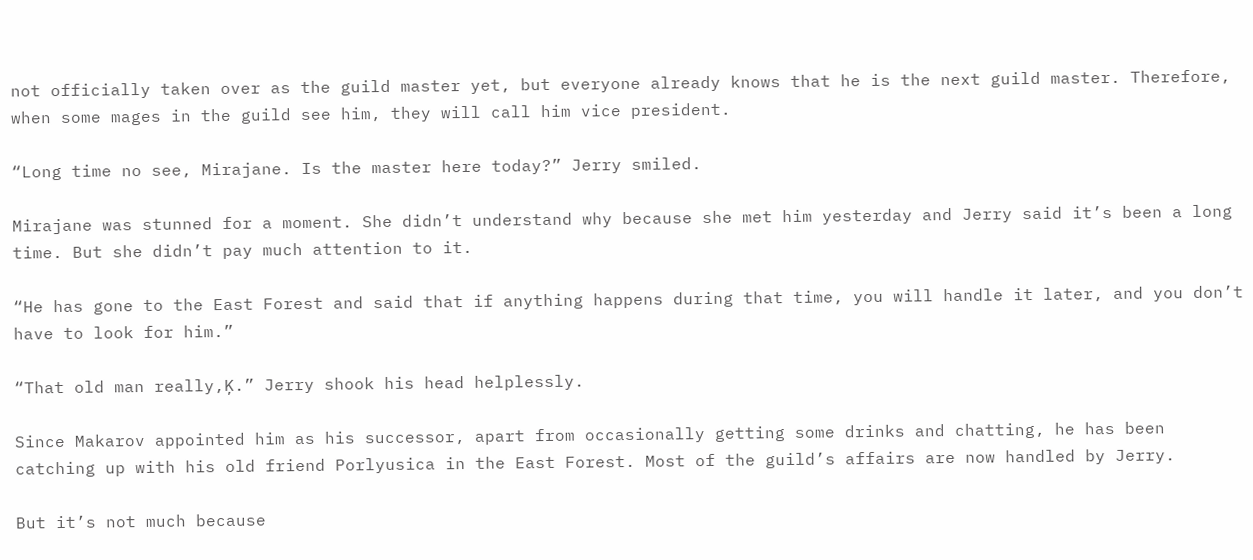not officially taken over as the guild master yet, but everyone already knows that he is the next guild master. Therefore, when some mages in the guild see him, they will call him vice president.

“Long time no see, Mirajane. Is the master here today?” Jerry smiled.

Mirajane was stunned for a moment. She didn’t understand why because she met him yesterday and Jerry said it’s been a long time. But she didn’t pay much attention to it.

“He has gone to the East Forest and said that if anything happens during that time, you will handle it later, and you don’t have to look for him.”

“That old man really‚Ķ.” Jerry shook his head helplessly.

Since Makarov appointed him as his successor, apart from occasionally getting some drinks and chatting, he has been catching up with his old friend Porlyusica in the East Forest. Most of the guild’s affairs are now handled by Jerry.

But it’s not much because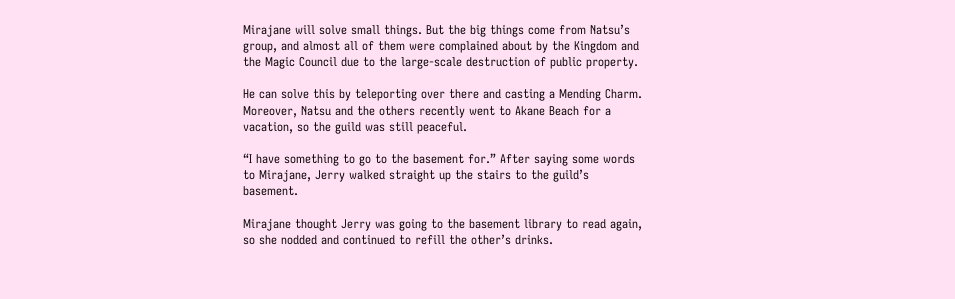Mirajane will solve small things. But the big things come from Natsu’s group, and almost all of them were complained about by the Kingdom and the Magic Council due to the large-scale destruction of public property.

He can solve this by teleporting over there and casting a Mending Charm. Moreover, Natsu and the others recently went to Akane Beach for a vacation, so the guild was still peaceful.

“I have something to go to the basement for.” After saying some words to Mirajane, Jerry walked straight up the stairs to the guild’s basement.

Mirajane thought Jerry was going to the basement library to read again, so she nodded and continued to refill the other’s drinks.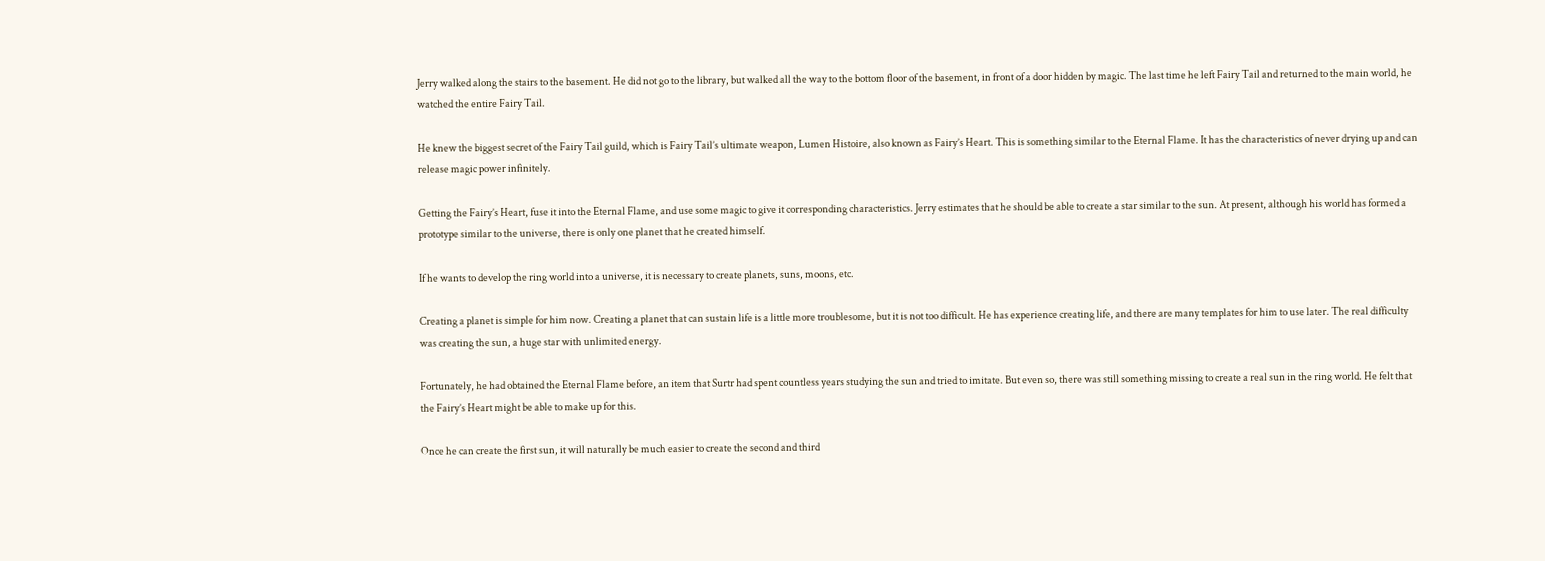Jerry walked along the stairs to the basement. He did not go to the library, but walked all the way to the bottom floor of the basement, in front of a door hidden by magic. The last time he left Fairy Tail and returned to the main world, he watched the entire Fairy Tail.

He knew the biggest secret of the Fairy Tail guild, which is Fairy Tail’s ultimate weapon, Lumen Histoire, also known as Fairy’s Heart. This is something similar to the Eternal Flame. It has the characteristics of never drying up and can release magic power infinitely.

Getting the Fairy’s Heart, fuse it into the Eternal Flame, and use some magic to give it corresponding characteristics. Jerry estimates that he should be able to create a star similar to the sun. At present, although his world has formed a prototype similar to the universe, there is only one planet that he created himself.

If he wants to develop the ring world into a universe, it is necessary to create planets, suns, moons, etc.

Creating a planet is simple for him now. Creating a planet that can sustain life is a little more troublesome, but it is not too difficult. He has experience creating life, and there are many templates for him to use later. The real difficulty was creating the sun, a huge star with unlimited energy.

Fortunately, he had obtained the Eternal Flame before, an item that Surtr had spent countless years studying the sun and tried to imitate. But even so, there was still something missing to create a real sun in the ring world. He felt that the Fairy’s Heart might be able to make up for this.

Once he can create the first sun, it will naturally be much easier to create the second and third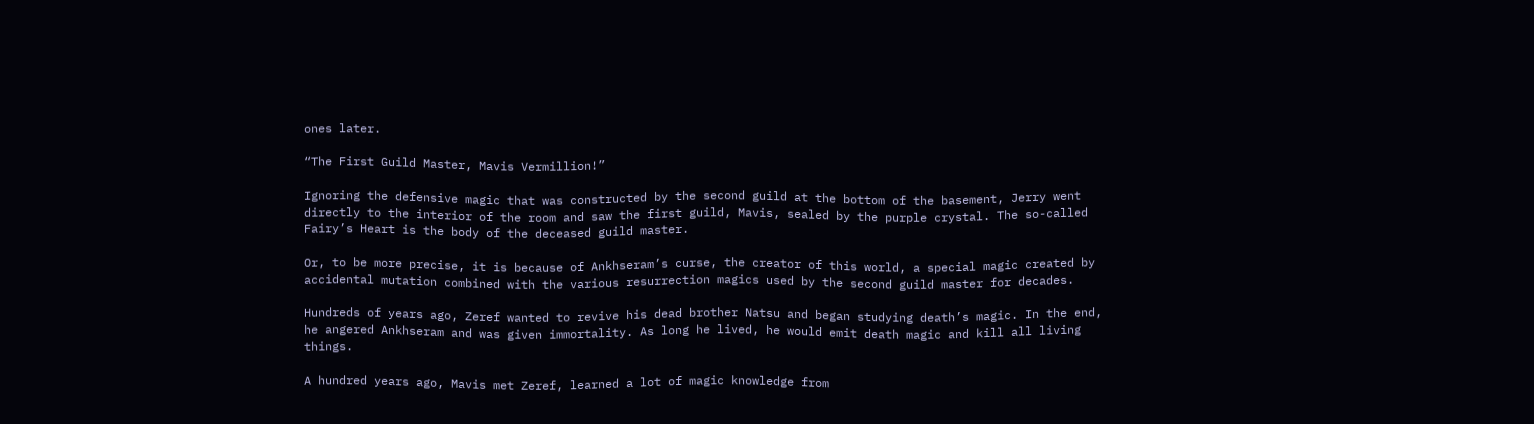ones later.

“The First Guild Master, Mavis Vermillion!”

Ignoring the defensive magic that was constructed by the second guild at the bottom of the basement, Jerry went directly to the interior of the room and saw the first guild, Mavis, sealed by the purple crystal. The so-called Fairy’s Heart is the body of the deceased guild master.

Or, to be more precise, it is because of Ankhseram’s curse, the creator of this world, a special magic created by accidental mutation combined with the various resurrection magics used by the second guild master for decades.

Hundreds of years ago, Zeref wanted to revive his dead brother Natsu and began studying death’s magic. In the end, he angered Ankhseram and was given immortality. As long he lived, he would emit death magic and kill all living things.

A hundred years ago, Mavis met Zeref, learned a lot of magic knowledge from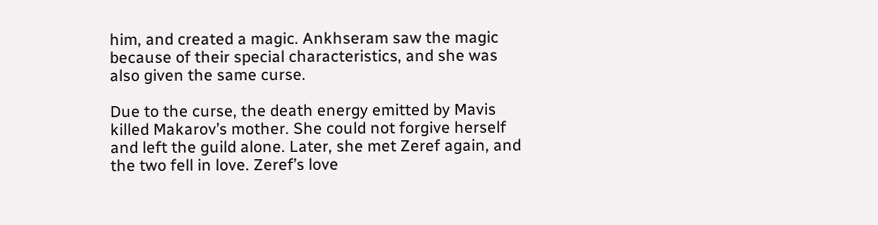him, and created a magic. Ankhseram saw the magic because of their special characteristics, and she was also given the same curse.

Due to the curse, the death energy emitted by Mavis killed Makarov’s mother. She could not forgive herself and left the guild alone. Later, she met Zeref again, and the two fell in love. Zeref’s love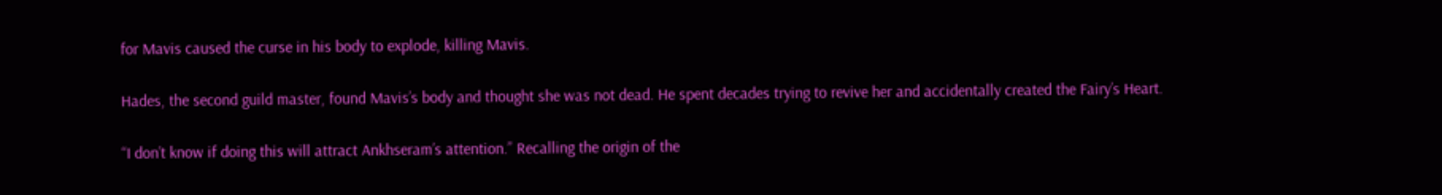for Mavis caused the curse in his body to explode, killing Mavis.

Hades, the second guild master, found Mavis’s body and thought she was not dead. He spent decades trying to revive her and accidentally created the Fairy’s Heart.

“I don’t know if doing this will attract Ankhseram’s attention.” Recalling the origin of the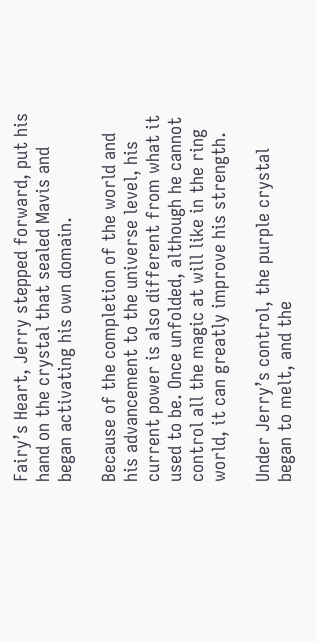Fairy’s Heart, Jerry stepped forward, put his hand on the crystal that sealed Mavis and began activating his own domain.

Because of the completion of the world and his advancement to the universe level, his current power is also different from what it used to be. Once unfolded, although he cannot control all the magic at will like in the ring world, it can greatly improve his strength.

Under Jerry’s control, the purple crystal began to melt, and the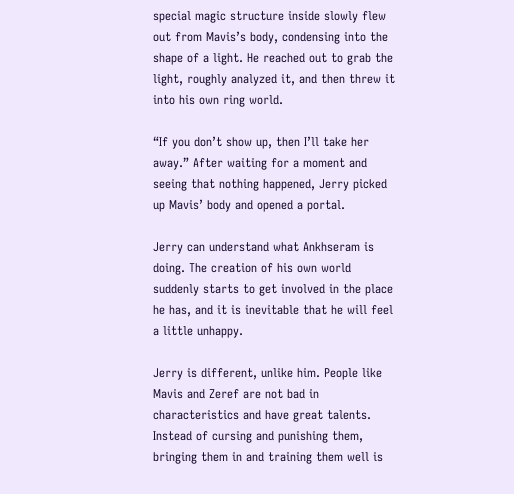special magic structure inside slowly flew out from Mavis’s body, condensing into the shape of a light. He reached out to grab the light, roughly analyzed it, and then threw it into his own ring world.

“If you don’t show up, then I’ll take her away.” After waiting for a moment and seeing that nothing happened, Jerry picked up Mavis’ body and opened a portal.

Jerry can understand what Ankhseram is doing. The creation of his own world suddenly starts to get involved in the place he has, and it is inevitable that he will feel a little unhappy.

Jerry is different, unlike him. People like Mavis and Zeref are not bad in characteristics and have great talents. Instead of cursing and punishing them, bringing them in and training them well is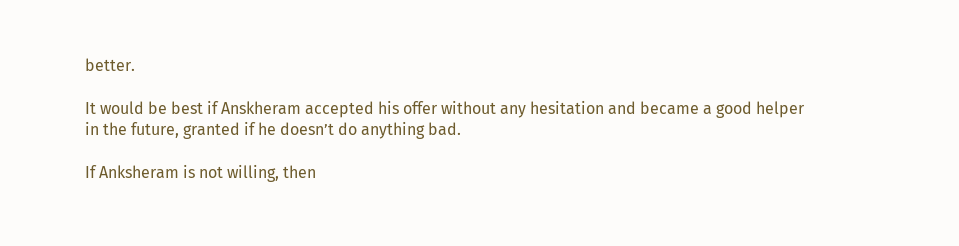better.

It would be best if Anskheram accepted his offer without any hesitation and became a good helper in the future, granted if he doesn’t do anything bad.

If Anksheram is not willing, then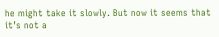he might take it slowly. But now it seems that it’s not a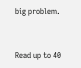big problem.


Read up to 40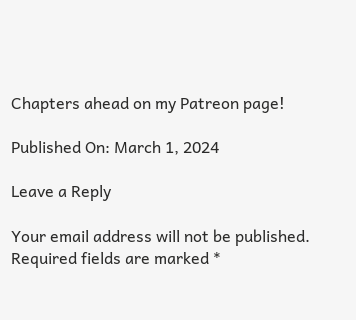Chapters ahead on my Patreon page!

Published On: March 1, 2024

Leave a Reply

Your email address will not be published. Required fields are marked *